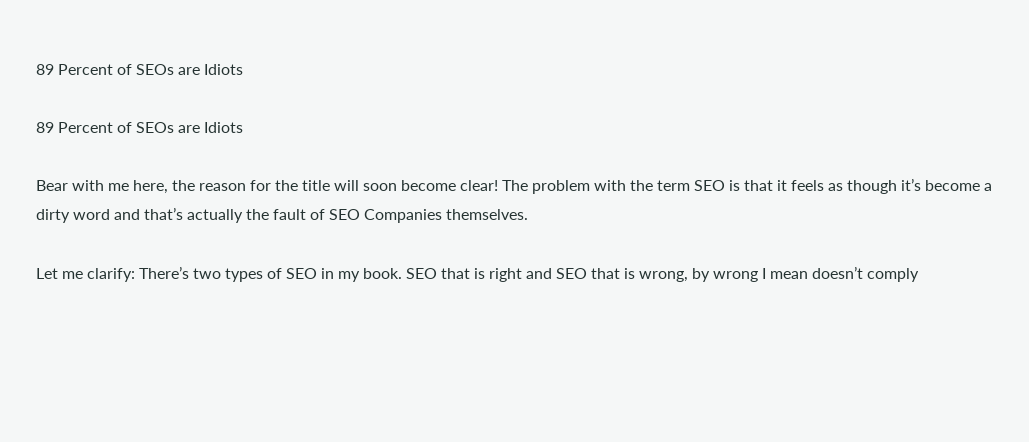89 Percent of SEOs are Idiots

89 Percent of SEOs are Idiots

Bear with me here, the reason for the title will soon become clear! The problem with the term SEO is that it feels as though it’s become a dirty word and that’s actually the fault of SEO Companies themselves.

Let me clarify: There’s two types of SEO in my book. SEO that is right and SEO that is wrong, by wrong I mean doesn’t comply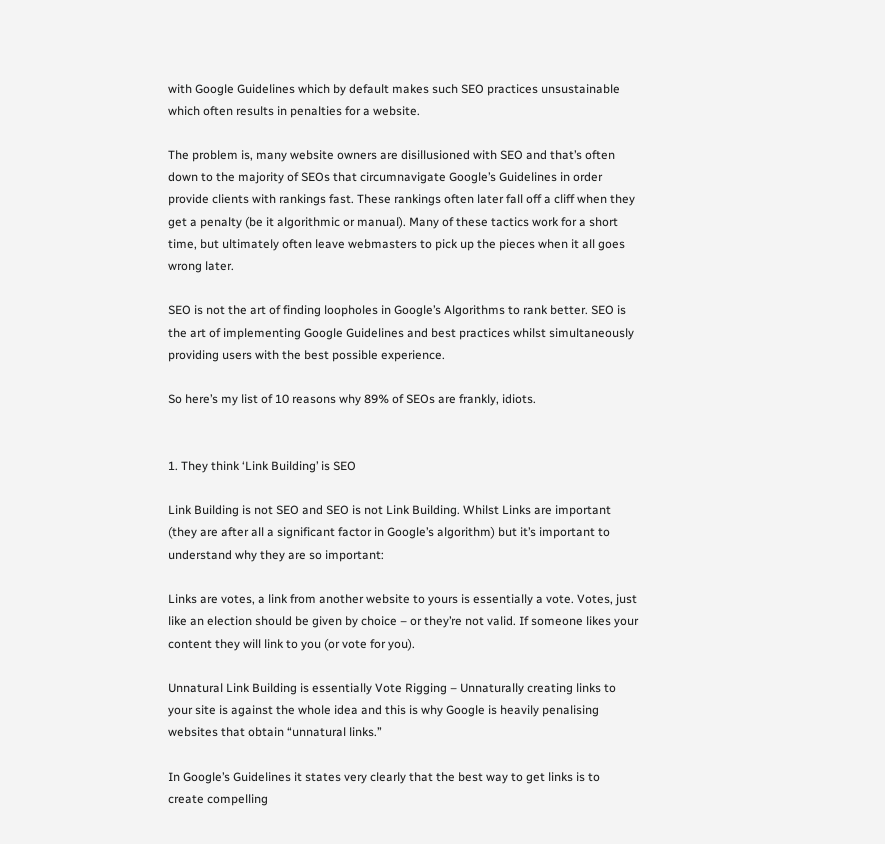with Google Guidelines which by default makes such SEO practices unsustainable which often results in penalties for a website.

The problem is, many website owners are disillusioned with SEO and that’s often down to the majority of SEOs that circumnavigate Google’s Guidelines in order provide clients with rankings fast. These rankings often later fall off a cliff when they get a penalty (be it algorithmic or manual). Many of these tactics work for a short time, but ultimately often leave webmasters to pick up the pieces when it all goes wrong later.

SEO is not the art of finding loopholes in Google’s Algorithms to rank better. SEO is the art of implementing Google Guidelines and best practices whilst simultaneously providing users with the best possible experience.

So here’s my list of 10 reasons why 89% of SEOs are frankly, idiots.


1. They think ‘Link Building’ is SEO

Link Building is not SEO and SEO is not Link Building. Whilst Links are important (they are after all a significant factor in Google’s algorithm) but it’s important to understand why they are so important:

Links are votes, a link from another website to yours is essentially a vote. Votes, just like an election should be given by choice – or they’re not valid. If someone likes your content they will link to you (or vote for you).

Unnatural Link Building is essentially Vote Rigging – Unnaturally creating links to your site is against the whole idea and this is why Google is heavily penalising websites that obtain “unnatural links.”

In Google’s Guidelines it states very clearly that the best way to get links is to create compelling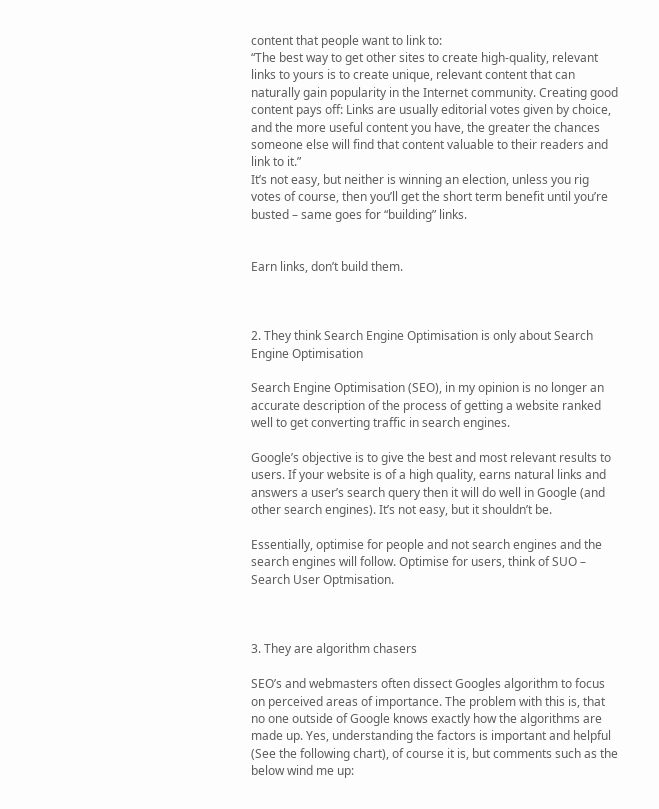content that people want to link to:
“The best way to get other sites to create high-quality, relevant links to yours is to create unique, relevant content that can naturally gain popularity in the Internet community. Creating good content pays off: Links are usually editorial votes given by choice, and the more useful content you have, the greater the chances someone else will find that content valuable to their readers and link to it.”
It’s not easy, but neither is winning an election, unless you rig votes of course, then you’ll get the short term benefit until you’re busted – same goes for “building” links.


Earn links, don’t build them.



2. They think Search Engine Optimisation is only about Search Engine Optimisation

Search Engine Optimisation (SEO), in my opinion is no longer an accurate description of the process of getting a website ranked well to get converting traffic in search engines.

Google’s objective is to give the best and most relevant results to users. If your website is of a high quality, earns natural links and answers a user’s search query then it will do well in Google (and other search engines). It’s not easy, but it shouldn’t be.

Essentially, optimise for people and not search engines and the search engines will follow. Optimise for users, think of SUO – Search User Optmisation.



3. They are algorithm chasers

SEO’s and webmasters often dissect Googles algorithm to focus on perceived areas of importance. The problem with this is, that no one outside of Google knows exactly how the algorithms are made up. Yes, understanding the factors is important and helpful (See the following chart), of course it is, but comments such as the below wind me up: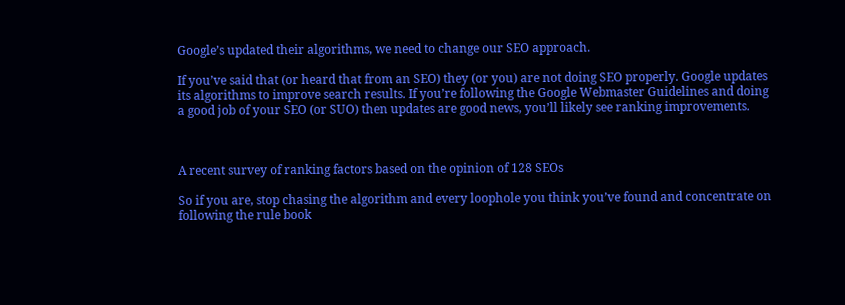Google’s updated their algorithms, we need to change our SEO approach.

If you’ve said that (or heard that from an SEO) they (or you) are not doing SEO properly. Google updates its algorithms to improve search results. If you’re following the Google Webmaster Guidelines and doing a good job of your SEO (or SUO) then updates are good news, you’ll likely see ranking improvements.



A recent survey of ranking factors based on the opinion of 128 SEOs

So if you are, stop chasing the algorithm and every loophole you think you’ve found and concentrate on following the rule book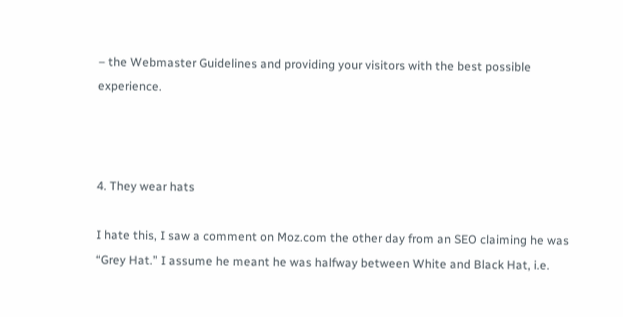– the Webmaster Guidelines and providing your visitors with the best possible experience.



4. They wear hats

I hate this, I saw a comment on Moz.com the other day from an SEO claiming he was “Grey Hat.” I assume he meant he was halfway between White and Black Hat, i.e.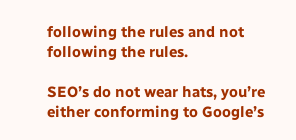following the rules and not following the rules.

SEO’s do not wear hats, you’re either conforming to Google’s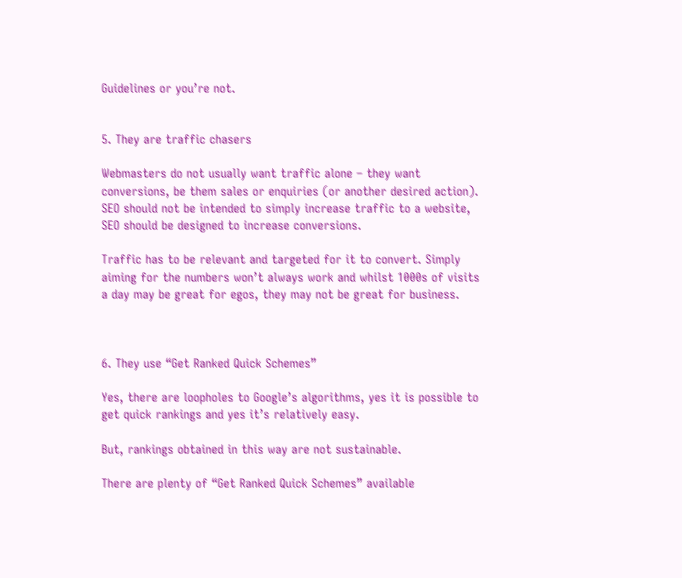Guidelines or you’re not.


5. They are traffic chasers

Webmasters do not usually want traffic alone – they want conversions, be them sales or enquiries (or another desired action). SEO should not be intended to simply increase traffic to a website, SEO should be designed to increase conversions.

Traffic has to be relevant and targeted for it to convert. Simply aiming for the numbers won’t always work and whilst 1000s of visits a day may be great for egos, they may not be great for business.



6. They use “Get Ranked Quick Schemes”

Yes, there are loopholes to Google’s algorithms, yes it is possible to get quick rankings and yes it’s relatively easy.

But, rankings obtained in this way are not sustainable.

There are plenty of “Get Ranked Quick Schemes” available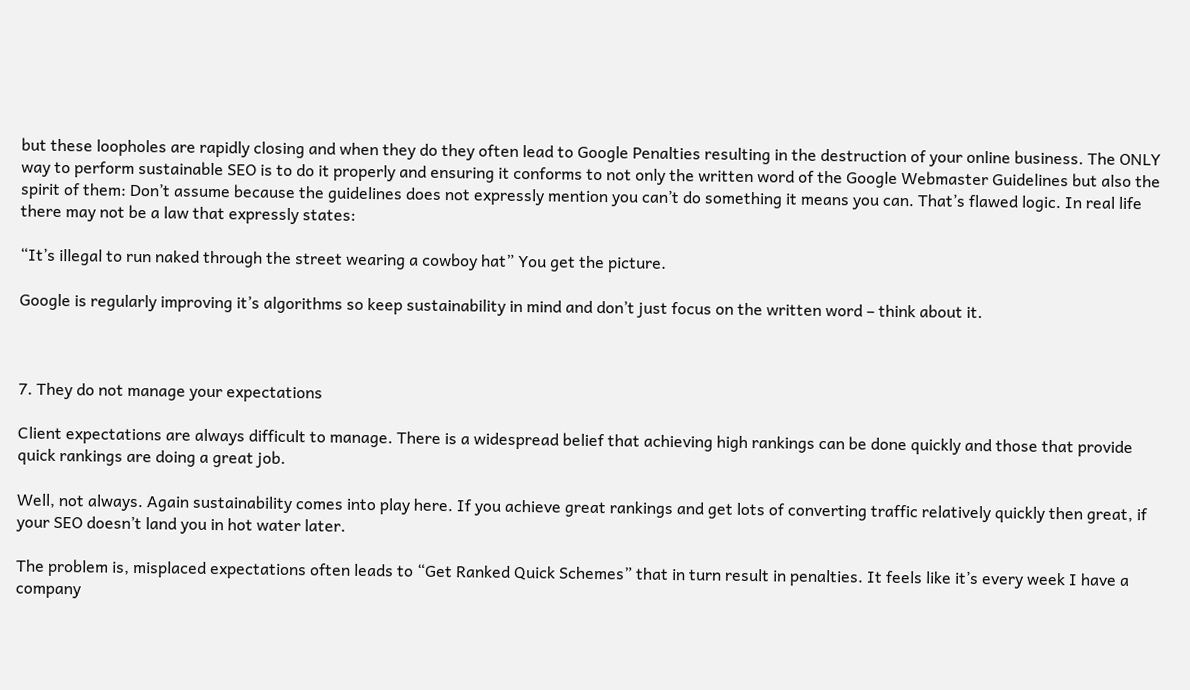but these loopholes are rapidly closing and when they do they often lead to Google Penalties resulting in the destruction of your online business. The ONLY way to perform sustainable SEO is to do it properly and ensuring it conforms to not only the written word of the Google Webmaster Guidelines but also the spirit of them: Don’t assume because the guidelines does not expressly mention you can’t do something it means you can. That’s flawed logic. In real life there may not be a law that expressly states:

“It’s illegal to run naked through the street wearing a cowboy hat” You get the picture.

Google is regularly improving it’s algorithms so keep sustainability in mind and don’t just focus on the written word – think about it.



7. They do not manage your expectations

Client expectations are always difficult to manage. There is a widespread belief that achieving high rankings can be done quickly and those that provide quick rankings are doing a great job.

Well, not always. Again sustainability comes into play here. If you achieve great rankings and get lots of converting traffic relatively quickly then great, if your SEO doesn’t land you in hot water later.

The problem is, misplaced expectations often leads to “Get Ranked Quick Schemes” that in turn result in penalties. It feels like it’s every week I have a company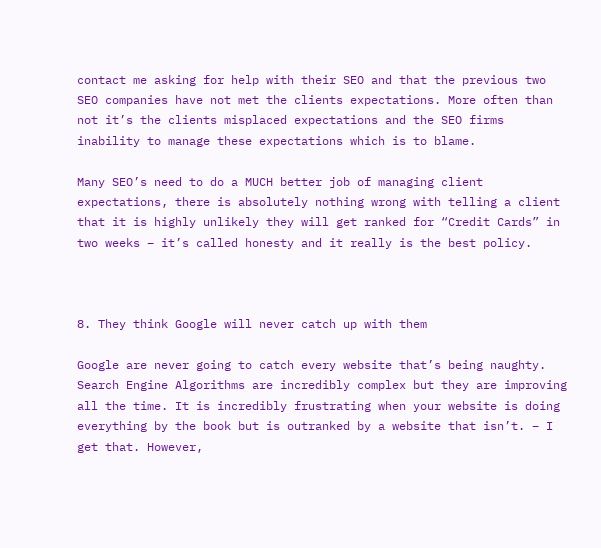contact me asking for help with their SEO and that the previous two SEO companies have not met the clients expectations. More often than not it’s the clients misplaced expectations and the SEO firms inability to manage these expectations which is to blame.

Many SEO’s need to do a MUCH better job of managing client expectations, there is absolutely nothing wrong with telling a client that it is highly unlikely they will get ranked for “Credit Cards” in two weeks – it’s called honesty and it really is the best policy.



8. They think Google will never catch up with them

Google are never going to catch every website that’s being naughty. Search Engine Algorithms are incredibly complex but they are improving all the time. It is incredibly frustrating when your website is doing everything by the book but is outranked by a website that isn’t. – I get that. However,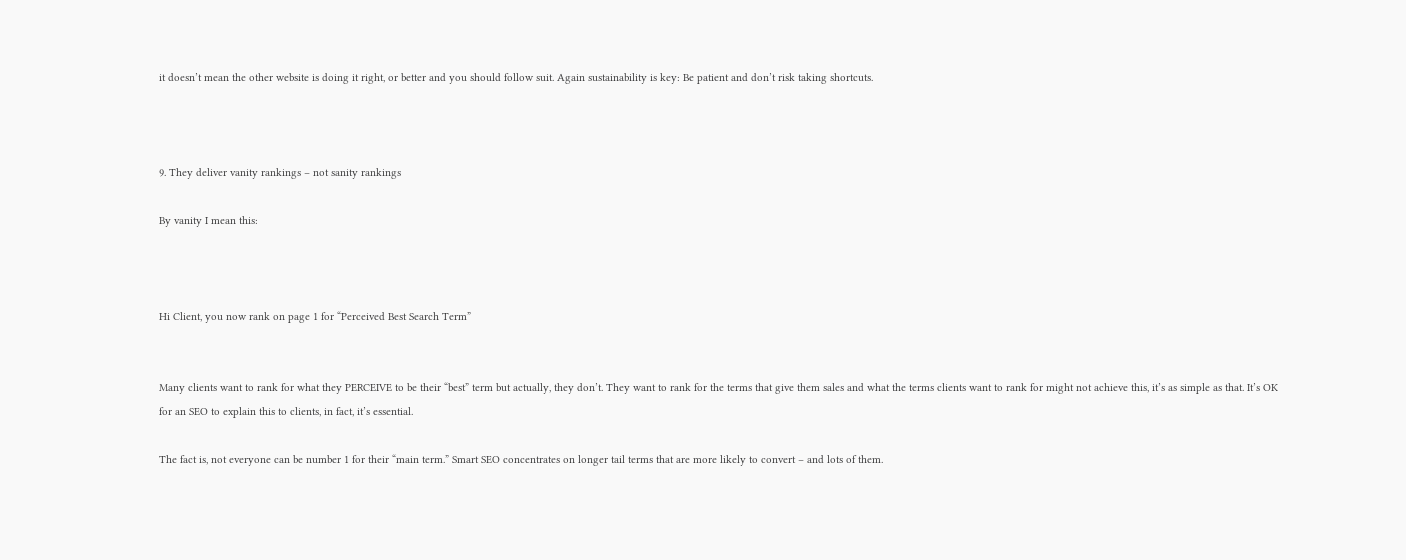it doesn’t mean the other website is doing it right, or better and you should follow suit. Again sustainability is key: Be patient and don’t risk taking shortcuts.



9. They deliver vanity rankings – not sanity rankings

By vanity I mean this:



Hi Client, you now rank on page 1 for “Perceived Best Search Term”


Many clients want to rank for what they PERCEIVE to be their “best” term but actually, they don’t. They want to rank for the terms that give them sales and what the terms clients want to rank for might not achieve this, it’s as simple as that. It’s OK for an SEO to explain this to clients, in fact, it’s essential.

The fact is, not everyone can be number 1 for their “main term.” Smart SEO concentrates on longer tail terms that are more likely to convert – and lots of them.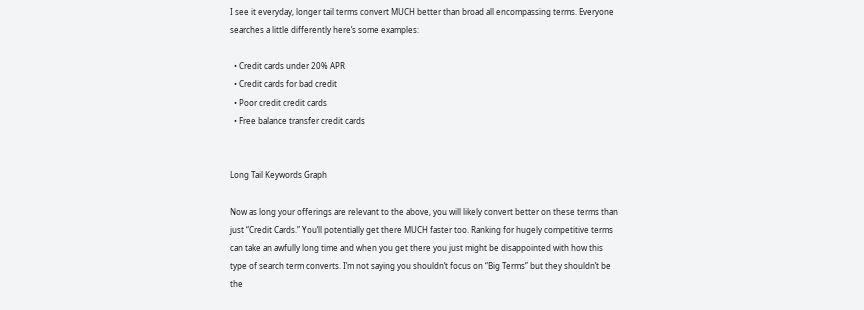I see it everyday, longer tail terms convert MUCH better than broad all encompassing terms. Everyone searches a little differently here’s some examples:

  • Credit cards under 20% APR
  • Credit cards for bad credit
  • Poor credit credit cards
  • Free balance transfer credit cards


Long Tail Keywords Graph

Now as long your offerings are relevant to the above, you will likely convert better on these terms than just “Credit Cards.” You’ll potentially get there MUCH faster too. Ranking for hugely competitive terms can take an awfully long time and when you get there you just might be disappointed with how this type of search term converts. I’m not saying you shouldn’t focus on “Big Terms” but they shouldn’t be the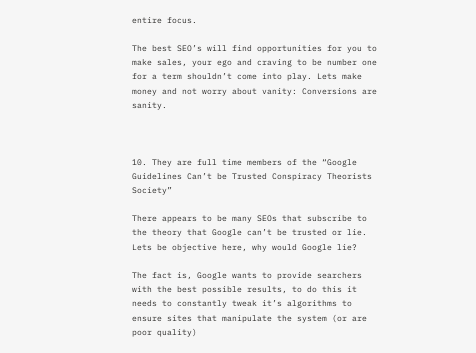entire focus.

The best SEO’s will find opportunities for you to make sales, your ego and craving to be number one for a term shouldn’t come into play. Lets make money and not worry about vanity: Conversions are sanity.



10. They are full time members of the “Google Guidelines Can’t be Trusted Conspiracy Theorists Society”

There appears to be many SEOs that subscribe to the theory that Google can’t be trusted or lie. Lets be objective here, why would Google lie?

The fact is, Google wants to provide searchers with the best possible results, to do this it needs to constantly tweak it’s algorithms to ensure sites that manipulate the system (or are poor quality)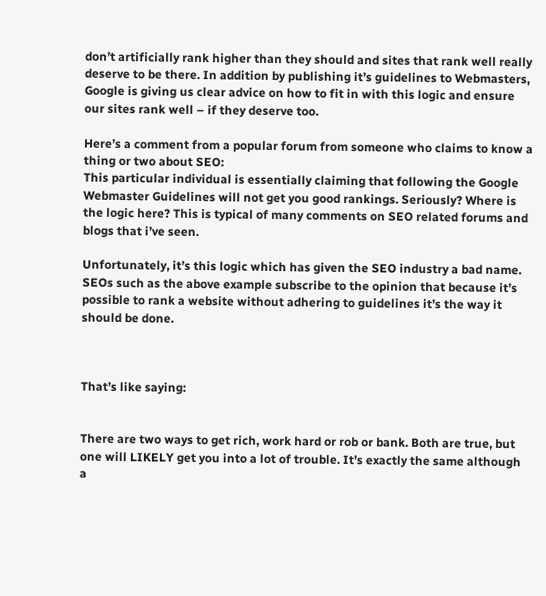don’t artificially rank higher than they should and sites that rank well really deserve to be there. In addition by publishing it’s guidelines to Webmasters, Google is giving us clear advice on how to fit in with this logic and ensure our sites rank well – if they deserve too.

Here’s a comment from a popular forum from someone who claims to know a thing or two about SEO:
This particular individual is essentially claiming that following the Google Webmaster Guidelines will not get you good rankings. Seriously? Where is the logic here? This is typical of many comments on SEO related forums and blogs that i’ve seen.

Unfortunately, it’s this logic which has given the SEO industry a bad name. SEOs such as the above example subscribe to the opinion that because it’s possible to rank a website without adhering to guidelines it’s the way it should be done.



That’s like saying:


There are two ways to get rich, work hard or rob or bank. Both are true, but one will LIKELY get you into a lot of trouble. It’s exactly the same although a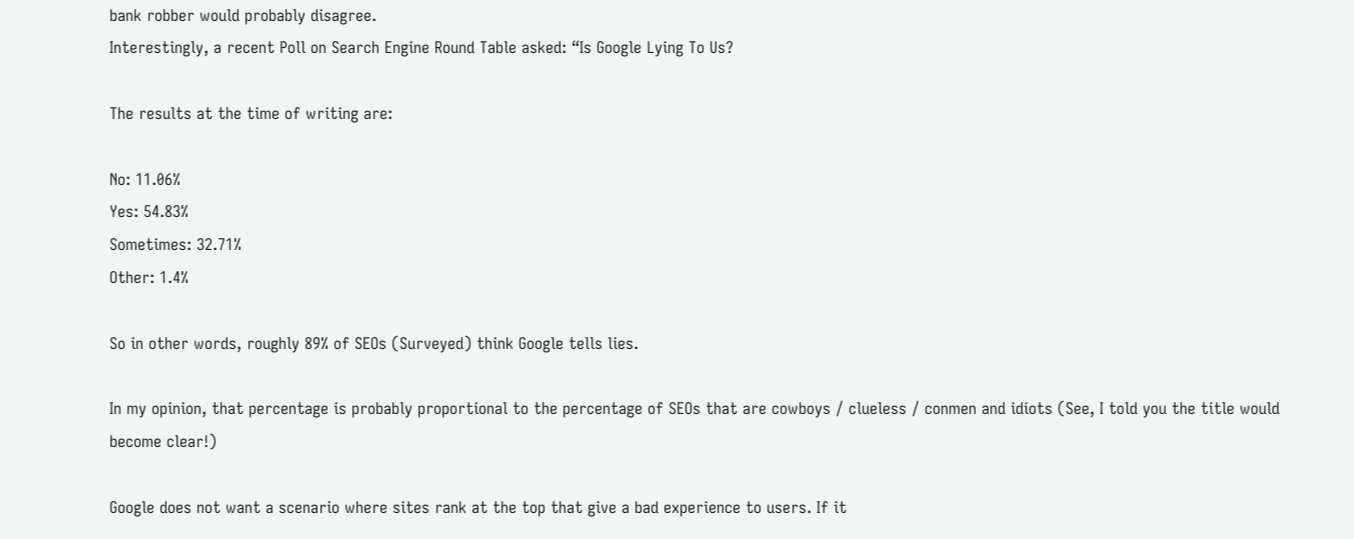bank robber would probably disagree.
Interestingly, a recent Poll on Search Engine Round Table asked: “Is Google Lying To Us?

The results at the time of writing are:

No: 11.06%
Yes: 54.83%
Sometimes: 32.71%
Other: 1.4%

So in other words, roughly 89% of SEOs (Surveyed) think Google tells lies.

In my opinion, that percentage is probably proportional to the percentage of SEOs that are cowboys / clueless / conmen and idiots (See, I told you the title would become clear!)

Google does not want a scenario where sites rank at the top that give a bad experience to users. If it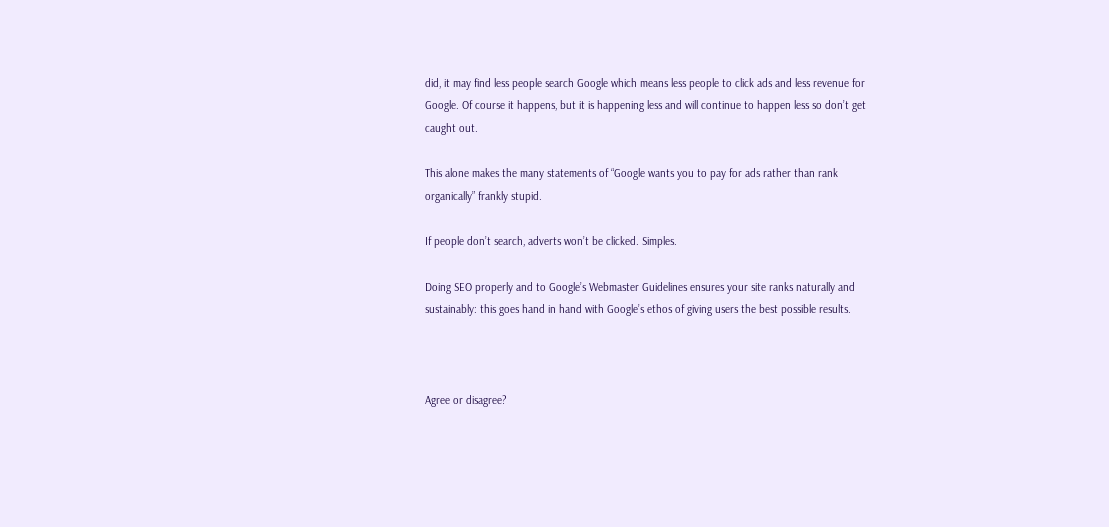did, it may find less people search Google which means less people to click ads and less revenue for Google. Of course it happens, but it is happening less and will continue to happen less so don’t get caught out.

This alone makes the many statements of “Google wants you to pay for ads rather than rank organically” frankly stupid.

If people don’t search, adverts won’t be clicked. Simples.

Doing SEO properly and to Google’s Webmaster Guidelines ensures your site ranks naturally and sustainably: this goes hand in hand with Google’s ethos of giving users the best possible results.



Agree or disagree?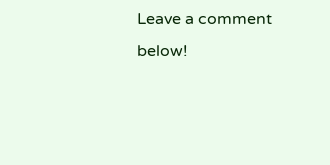Leave a comment below!